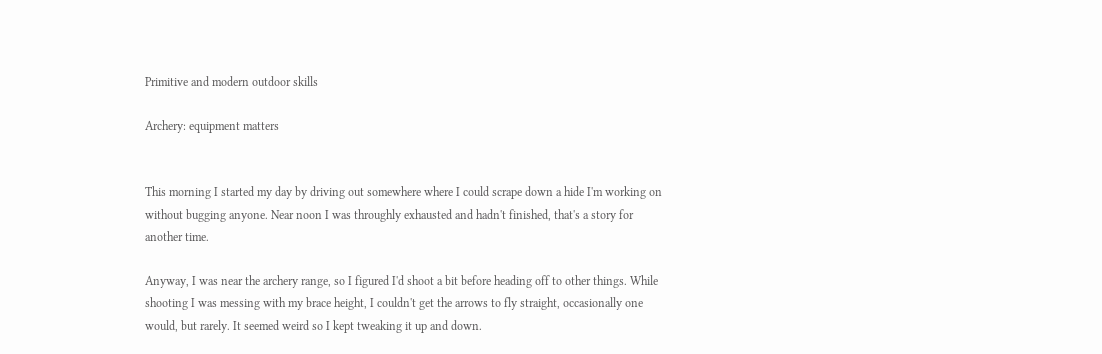Primitive and modern outdoor skills

Archery: equipment matters


This morning I started my day by driving out somewhere where I could scrape down a hide I'm working on without bugging anyone. Near noon I was throughly exhausted and hadn't finished, that's a story for another time.

Anyway, I was near the archery range, so I figured I'd shoot a bit before heading off to other things. While shooting I was messing with my brace height, I couldn't get the arrows to fly straight, occasionally one would, but rarely. It seemed weird so I kept tweaking it up and down.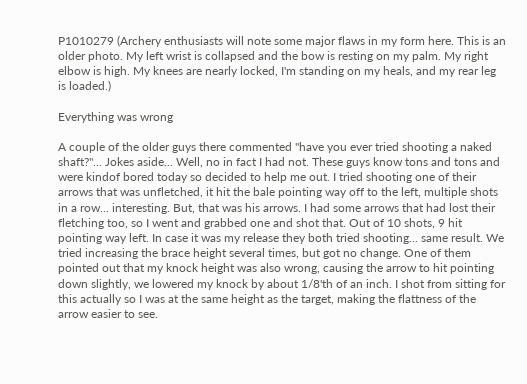P1010279 (Archery enthusiasts will note some major flaws in my form here. This is an older photo. My left wrist is collapsed and the bow is resting on my palm. My right elbow is high. My knees are nearly locked, I'm standing on my heals, and my rear leg is loaded.)

Everything was wrong

A couple of the older guys there commented "have you ever tried shooting a naked shaft?"... Jokes aside... Well, no in fact I had not. These guys know tons and tons and were kindof bored today so decided to help me out. I tried shooting one of their arrows that was unfletched, it hit the bale pointing way off to the left, multiple shots in a row... interesting. But, that was his arrows. I had some arrows that had lost their fletching too, so I went and grabbed one and shot that. Out of 10 shots, 9 hit pointing way left. In case it was my release they both tried shooting... same result. We tried increasing the brace height several times, but got no change. One of them pointed out that my knock height was also wrong, causing the arrow to hit pointing down slightly, we lowered my knock by about 1/8'th of an inch. I shot from sitting for this actually so I was at the same height as the target, making the flattness of the arrow easier to see.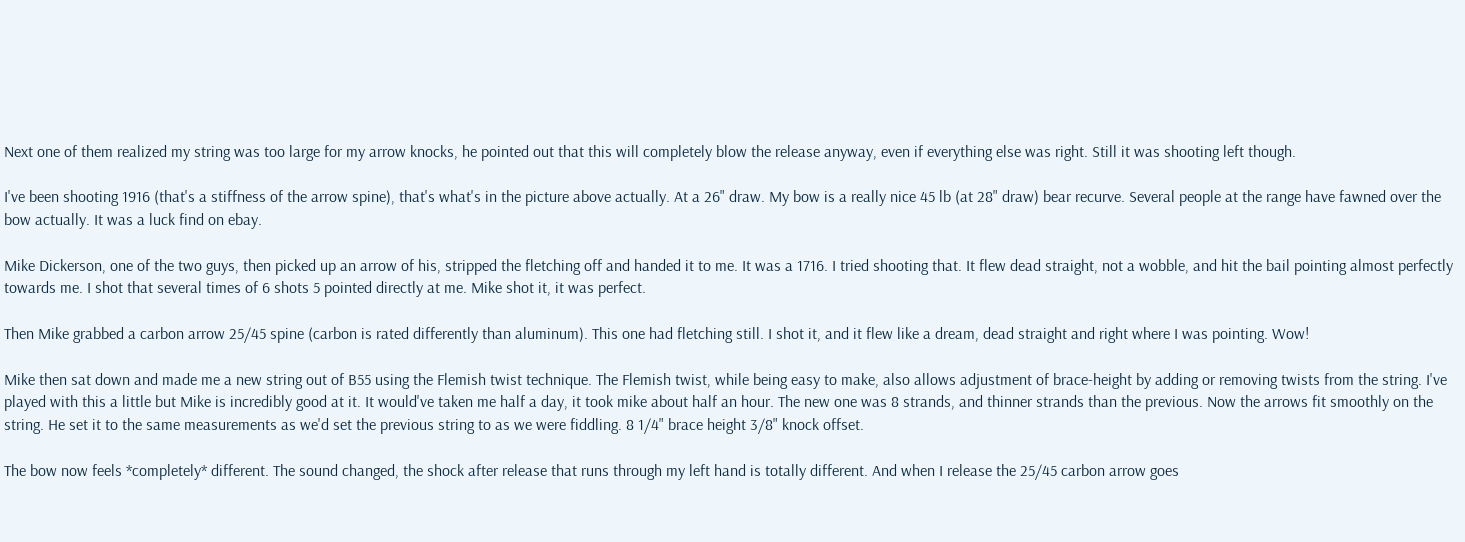Next one of them realized my string was too large for my arrow knocks, he pointed out that this will completely blow the release anyway, even if everything else was right. Still it was shooting left though.

I've been shooting 1916 (that's a stiffness of the arrow spine), that's what's in the picture above actually. At a 26" draw. My bow is a really nice 45 lb (at 28" draw) bear recurve. Several people at the range have fawned over the bow actually. It was a luck find on ebay.

Mike Dickerson, one of the two guys, then picked up an arrow of his, stripped the fletching off and handed it to me. It was a 1716. I tried shooting that. It flew dead straight, not a wobble, and hit the bail pointing almost perfectly towards me. I shot that several times of 6 shots 5 pointed directly at me. Mike shot it, it was perfect.

Then Mike grabbed a carbon arrow 25/45 spine (carbon is rated differently than aluminum). This one had fletching still. I shot it, and it flew like a dream, dead straight and right where I was pointing. Wow!

Mike then sat down and made me a new string out of B55 using the Flemish twist technique. The Flemish twist, while being easy to make, also allows adjustment of brace-height by adding or removing twists from the string. I've played with this a little but Mike is incredibly good at it. It would've taken me half a day, it took mike about half an hour. The new one was 8 strands, and thinner strands than the previous. Now the arrows fit smoothly on the string. He set it to the same measurements as we'd set the previous string to as we were fiddling. 8 1/4" brace height 3/8" knock offset.

The bow now feels *completely* different. The sound changed, the shock after release that runs through my left hand is totally different. And when I release the 25/45 carbon arrow goes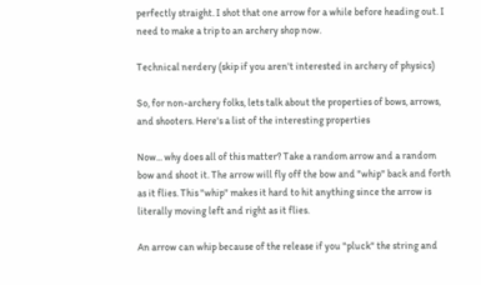perfectly straight. I shot that one arrow for a while before heading out. I need to make a trip to an archery shop now.

Technical nerdery (skip if you aren't interested in archery of physics)

So, for non-archery folks, lets talk about the properties of bows, arrows, and shooters. Here's a list of the interesting properties

Now... why does all of this matter? Take a random arrow and a random bow and shoot it. The arrow will fly off the bow and "whip" back and forth as it flies. This "whip" makes it hard to hit anything since the arrow is literally moving left and right as it flies.

An arrow can whip because of the release if you "pluck" the string and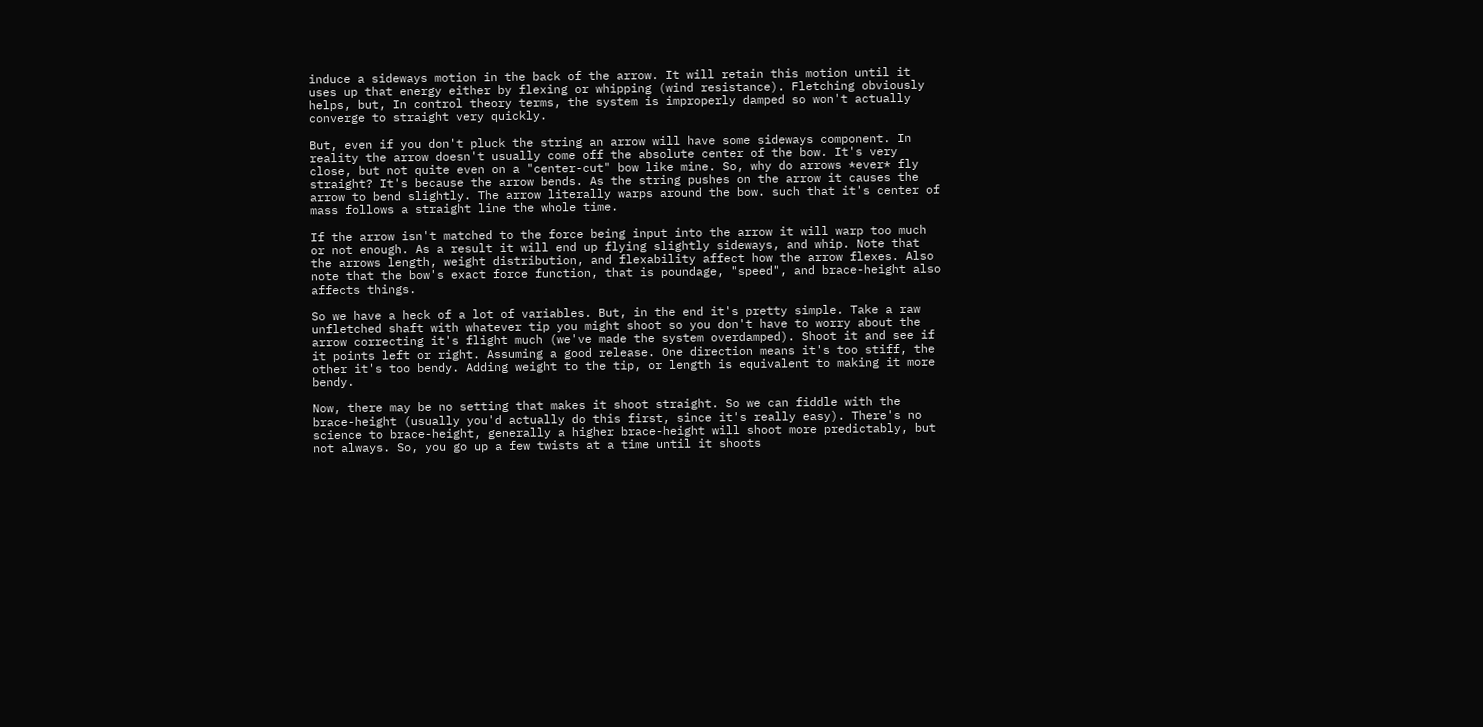induce a sideways motion in the back of the arrow. It will retain this motion until it uses up that energy either by flexing or whipping (wind resistance). Fletching obviously helps, but, In control theory terms, the system is improperly damped so won't actually converge to straight very quickly.

But, even if you don't pluck the string an arrow will have some sideways component. In reality the arrow doesn't usually come off the absolute center of the bow. It's very close, but not quite even on a "center-cut" bow like mine. So, why do arrows *ever* fly straight? It's because the arrow bends. As the string pushes on the arrow it causes the arrow to bend slightly. The arrow literally warps around the bow. such that it's center of mass follows a straight line the whole time.

If the arrow isn't matched to the force being input into the arrow it will warp too much or not enough. As a result it will end up flying slightly sideways, and whip. Note that the arrows length, weight distribution, and flexability affect how the arrow flexes. Also note that the bow's exact force function, that is poundage, "speed", and brace-height also affects things.

So we have a heck of a lot of variables. But, in the end it's pretty simple. Take a raw unfletched shaft with whatever tip you might shoot so you don't have to worry about the arrow correcting it's flight much (we've made the system overdamped). Shoot it and see if it points left or right. Assuming a good release. One direction means it's too stiff, the other it's too bendy. Adding weight to the tip, or length is equivalent to making it more bendy.

Now, there may be no setting that makes it shoot straight. So we can fiddle with the brace-height (usually you'd actually do this first, since it's really easy). There's no science to brace-height, generally a higher brace-height will shoot more predictably, but not always. So, you go up a few twists at a time until it shoots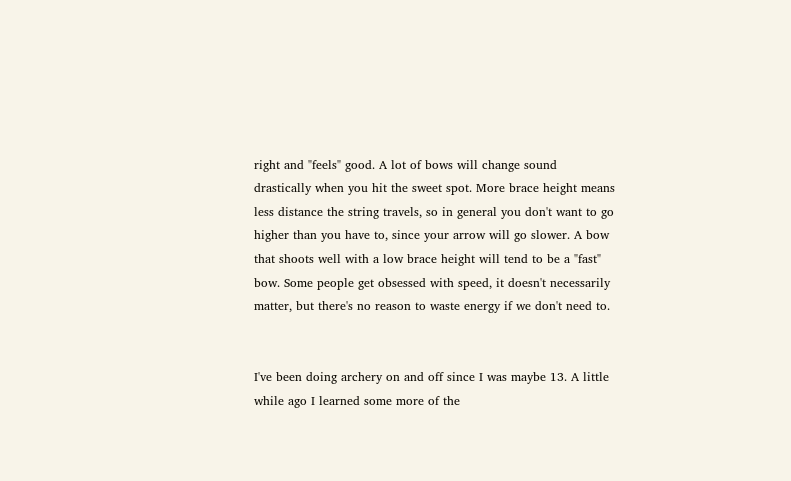right and "feels" good. A lot of bows will change sound drastically when you hit the sweet spot. More brace height means less distance the string travels, so in general you don't want to go higher than you have to, since your arrow will go slower. A bow that shoots well with a low brace height will tend to be a "fast" bow. Some people get obsessed with speed, it doesn't necessarily matter, but there's no reason to waste energy if we don't need to.


I've been doing archery on and off since I was maybe 13. A little while ago I learned some more of the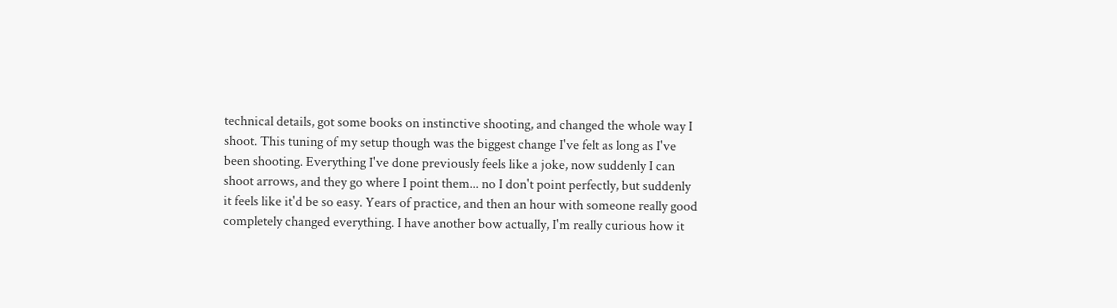technical details, got some books on instinctive shooting, and changed the whole way I shoot. This tuning of my setup though was the biggest change I've felt as long as I've been shooting. Everything I've done previously feels like a joke, now suddenly I can shoot arrows, and they go where I point them... no I don't point perfectly, but suddenly it feels like it'd be so easy. Years of practice, and then an hour with someone really good completely changed everything. I have another bow actually, I'm really curious how it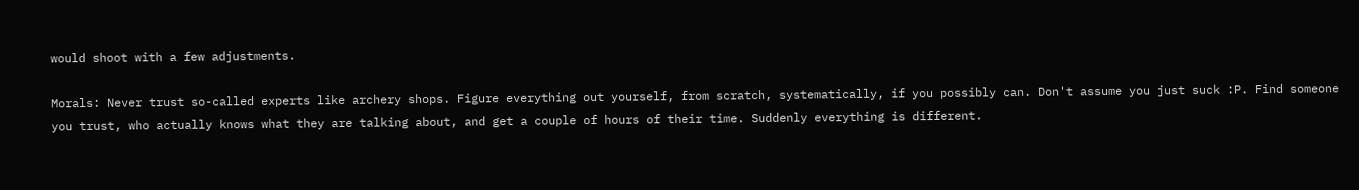would shoot with a few adjustments.

Morals: Never trust so-called experts like archery shops. Figure everything out yourself, from scratch, systematically, if you possibly can. Don't assume you just suck :P. Find someone you trust, who actually knows what they are talking about, and get a couple of hours of their time. Suddenly everything is different.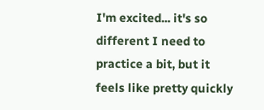I'm excited... it's so different I need to practice a bit, but it feels like pretty quickly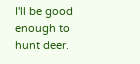I'll be good enough to hunt deer.